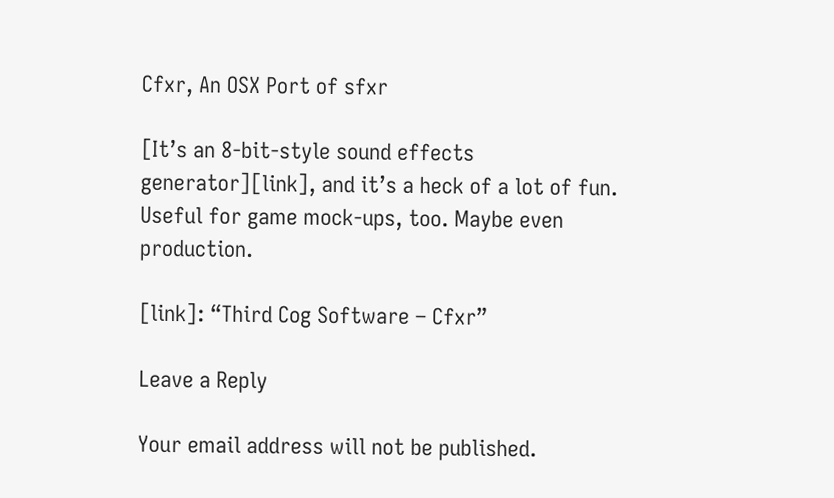Cfxr, An OSX Port of sfxr

[It’s an 8-bit-style sound effects generator][link], and it’s a heck of a lot of fun. Useful for game mock-ups, too. Maybe even production.

[link]: “Third Cog Software – Cfxr”

Leave a Reply

Your email address will not be published.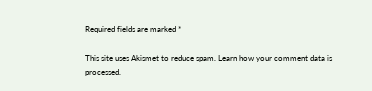Required fields are marked *

This site uses Akismet to reduce spam. Learn how your comment data is processed.